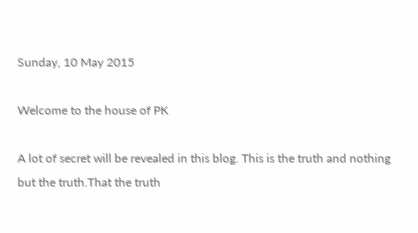Sunday, 10 May 2015

Welcome to the house of PK

A lot of secret will be revealed in this blog. This is the truth and nothing but the truth.That the truth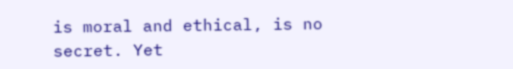is moral and ethical, is no secret. Yet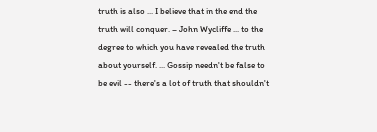truth is also ... I believe that in the end the truth will conquer. – John Wycliffe ... to the degree to which you have revealed the truth about yourself. ... Gossip needn't be false to be evil -- there's a lot of truth that shouldn't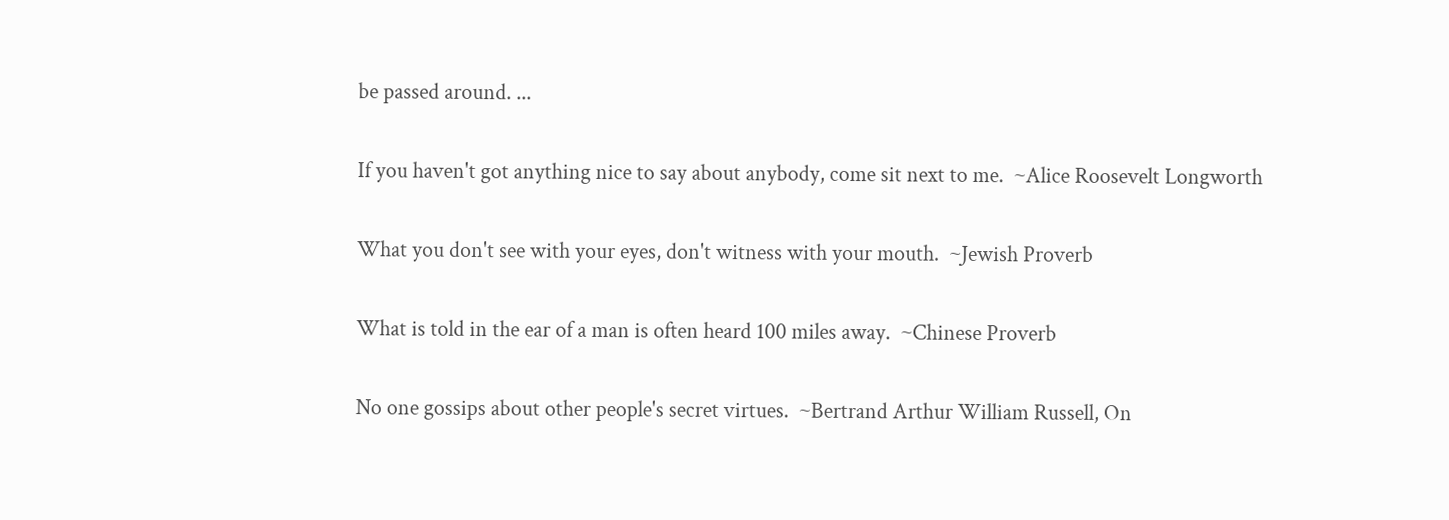be passed around. ...

If you haven't got anything nice to say about anybody, come sit next to me.  ~Alice Roosevelt Longworth

What you don't see with your eyes, don't witness with your mouth.  ~Jewish Proverb

What is told in the ear of a man is often heard 100 miles away.  ~Chinese Proverb

No one gossips about other people's secret virtues.  ~Bertrand Arthur William Russell, On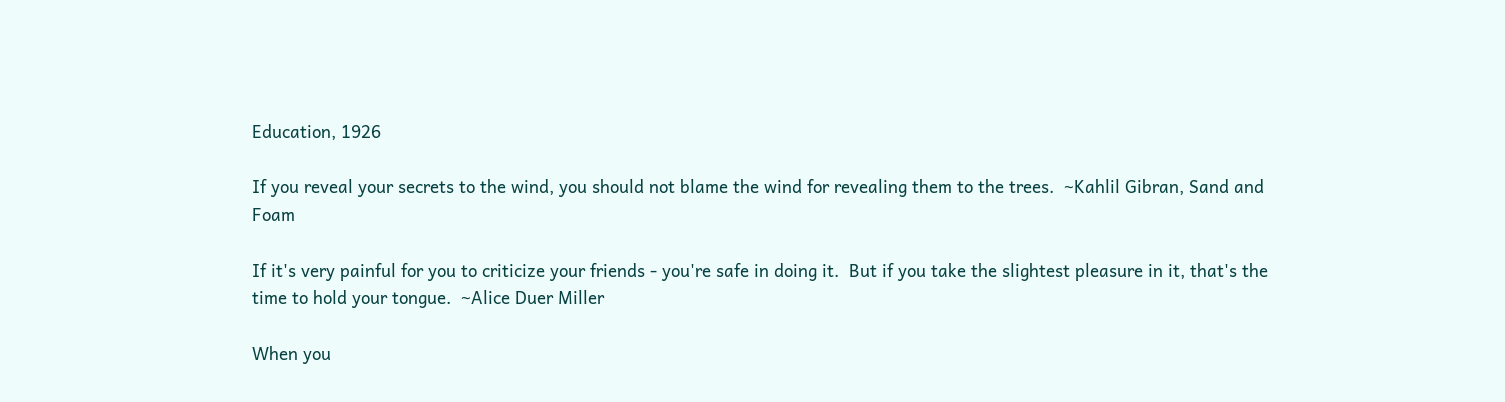Education, 1926

If you reveal your secrets to the wind, you should not blame the wind for revealing them to the trees.  ~Kahlil Gibran, Sand and Foam

If it's very painful for you to criticize your friends - you're safe in doing it.  But if you take the slightest pleasure in it, that's the time to hold your tongue.  ~Alice Duer Miller

When you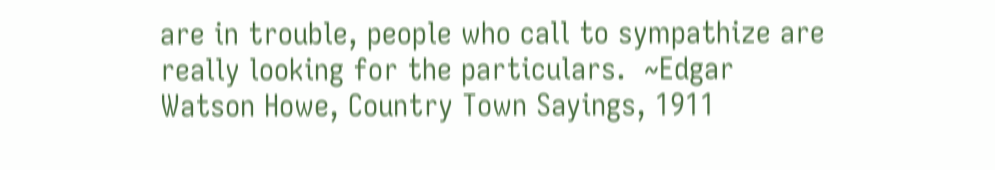are in trouble, people who call to sympathize are really looking for the particulars.  ~Edgar Watson Howe, Country Town Sayings, 1911